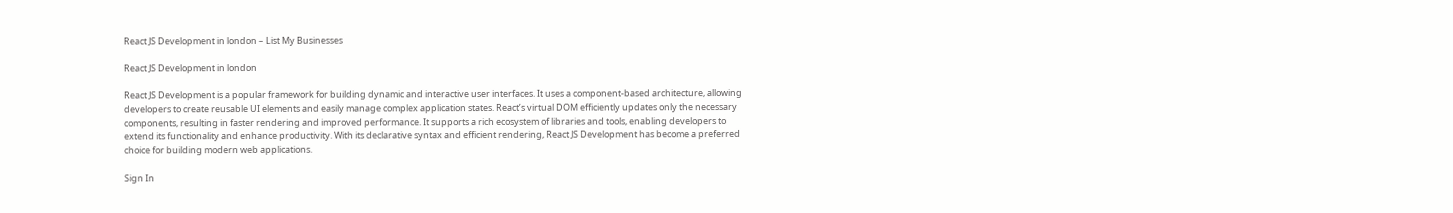React JS Development in london – List My Businesses

React JS Development in london

React JS Development is a popular framework for building dynamic and interactive user interfaces. It uses a component-based architecture, allowing developers to create reusable UI elements and easily manage complex application states. React’s virtual DOM efficiently updates only the necessary components, resulting in faster rendering and improved performance. It supports a rich ecosystem of libraries and tools, enabling developers to extend its functionality and enhance productivity. With its declarative syntax and efficient rendering, React JS Development has become a preferred choice for building modern web applications.

Sign In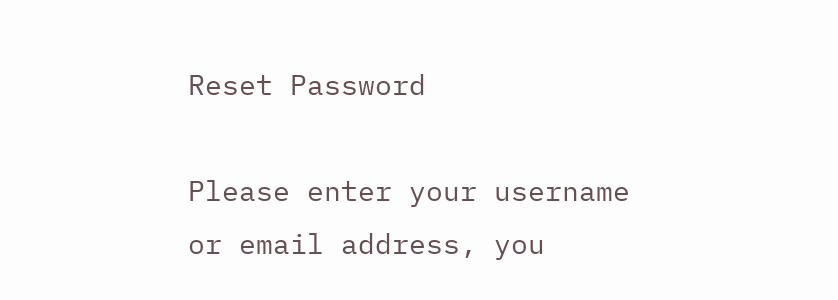Reset Password

Please enter your username or email address, you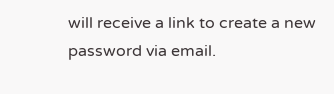will receive a link to create a new password via email.